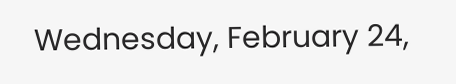Wednesday, February 24,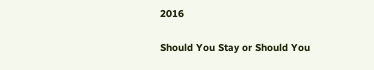2016

Should You Stay or Should You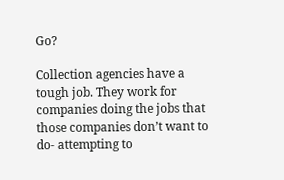Go?

Collection agencies have a tough job. They work for companies doing the jobs that those companies don’t want to do- attempting to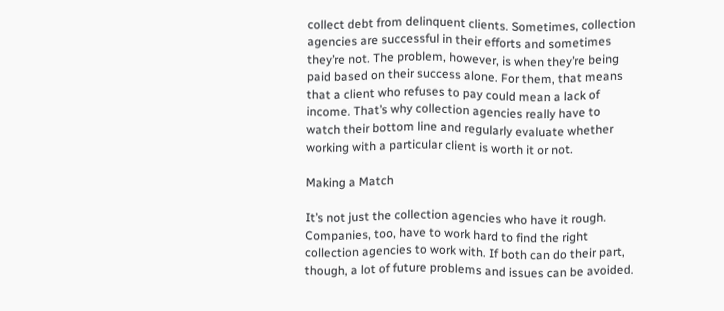collect debt from delinquent clients. Sometimes, collection agencies are successful in their efforts and sometimes they’re not. The problem, however, is when they’re being paid based on their success alone. For them, that means that a client who refuses to pay could mean a lack of income. That’s why collection agencies really have to watch their bottom line and regularly evaluate whether working with a particular client is worth it or not.

Making a Match

It’s not just the collection agencies who have it rough. Companies, too, have to work hard to find the right collection agencies to work with. If both can do their part, though, a lot of future problems and issues can be avoided.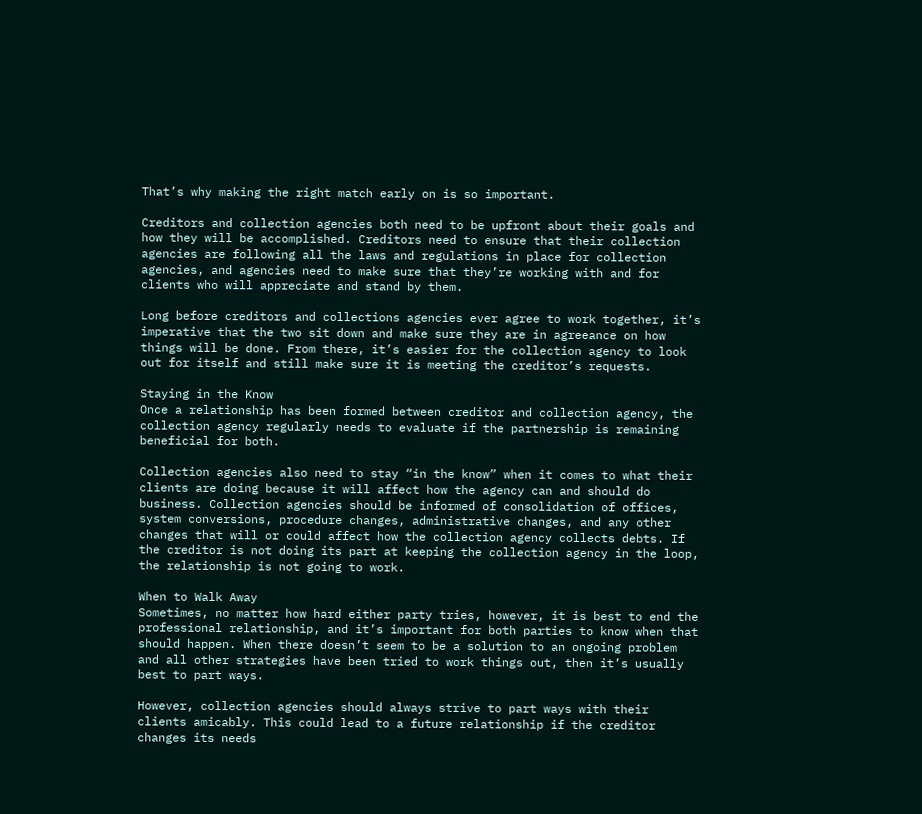That’s why making the right match early on is so important.

Creditors and collection agencies both need to be upfront about their goals and how they will be accomplished. Creditors need to ensure that their collection agencies are following all the laws and regulations in place for collection agencies, and agencies need to make sure that they’re working with and for clients who will appreciate and stand by them.

Long before creditors and collections agencies ever agree to work together, it’s imperative that the two sit down and make sure they are in agreeance on how things will be done. From there, it’s easier for the collection agency to look out for itself and still make sure it is meeting the creditor’s requests.

Staying in the Know
Once a relationship has been formed between creditor and collection agency, the collection agency regularly needs to evaluate if the partnership is remaining beneficial for both.

Collection agencies also need to stay “in the know” when it comes to what their clients are doing because it will affect how the agency can and should do business. Collection agencies should be informed of consolidation of offices, system conversions, procedure changes, administrative changes, and any other changes that will or could affect how the collection agency collects debts. If the creditor is not doing its part at keeping the collection agency in the loop, the relationship is not going to work.

When to Walk Away
Sometimes, no matter how hard either party tries, however, it is best to end the professional relationship, and it’s important for both parties to know when that should happen. When there doesn’t seem to be a solution to an ongoing problem and all other strategies have been tried to work things out, then it’s usually best to part ways.

However, collection agencies should always strive to part ways with their clients amicably. This could lead to a future relationship if the creditor changes its needs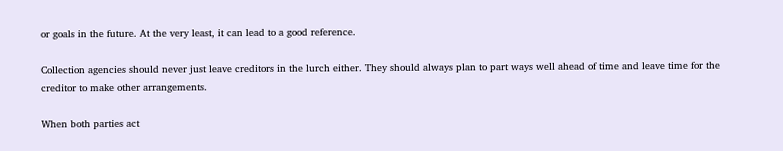or goals in the future. At the very least, it can lead to a good reference.

Collection agencies should never just leave creditors in the lurch either. They should always plan to part ways well ahead of time and leave time for the creditor to make other arrangements.

When both parties act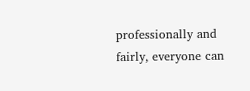professionally and fairly, everyone can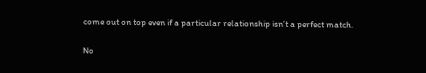come out on top even if a particular relationship isn’t a perfect match.

No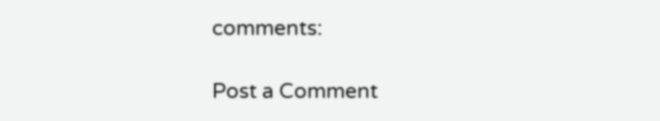comments:

Post a Comment